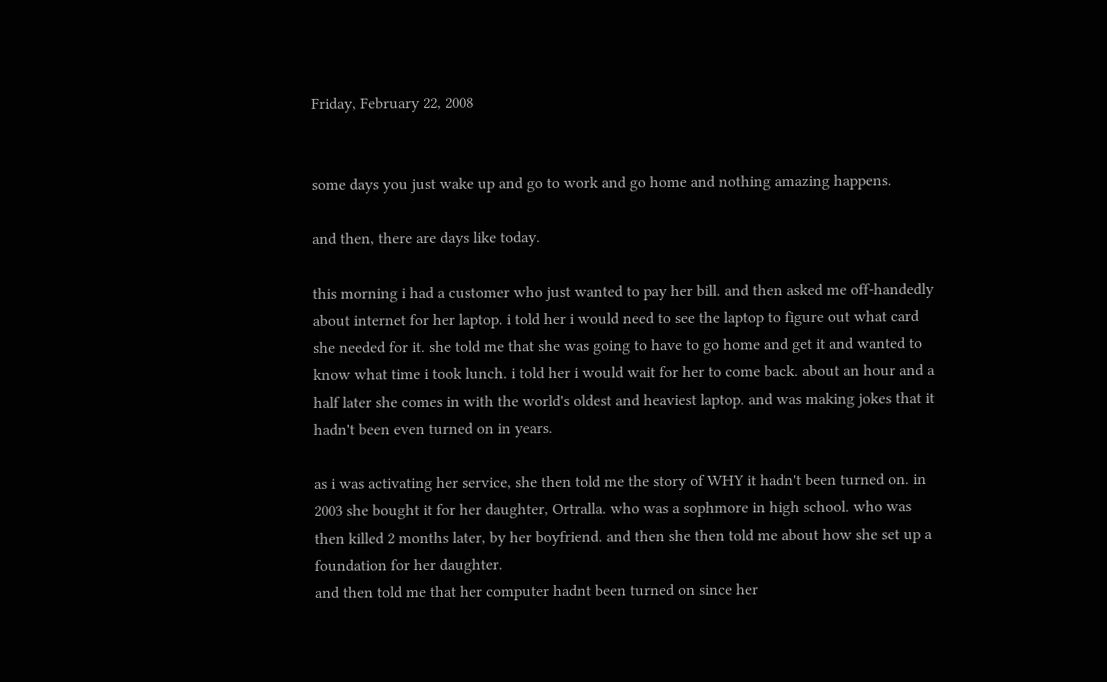Friday, February 22, 2008


some days you just wake up and go to work and go home and nothing amazing happens.

and then, there are days like today.

this morning i had a customer who just wanted to pay her bill. and then asked me off-handedly about internet for her laptop. i told her i would need to see the laptop to figure out what card she needed for it. she told me that she was going to have to go home and get it and wanted to know what time i took lunch. i told her i would wait for her to come back. about an hour and a half later she comes in with the world's oldest and heaviest laptop. and was making jokes that it hadn't been even turned on in years.

as i was activating her service, she then told me the story of WHY it hadn't been turned on. in 2003 she bought it for her daughter, Ortralla. who was a sophmore in high school. who was then killed 2 months later, by her boyfriend. and then she then told me about how she set up a foundation for her daughter.
and then told me that her computer hadnt been turned on since her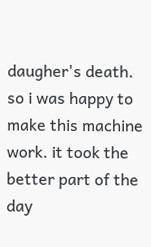daugher's death. so i was happy to make this machine work. it took the better part of the day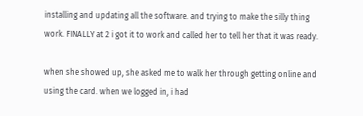installing and updating all the software. and trying to make the silly thing work. FINALLY at 2 i got it to work and called her to tell her that it was ready.

when she showed up, she asked me to walk her through getting online and using the card. when we logged in, i had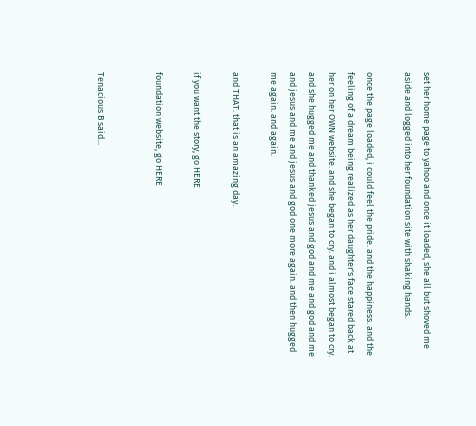set her home page to yahoo and once it loaded, she all but shoved me aside and logged into her foundation site with shaking hands.

once the page loaded, i could feel the pride. and the happiness. and the feeling of a dream being realized as her daughter's face stared back at her on her OWN website. and she began to cry. and i almost began to cry. and she hugged me and thanked jesus and god and me and god and me and jesus and me and jesus and god one more again. and then hugged me again. and again.

and THAT. that is an amazing day.

if you want the story, go HERE

foundation website, go HERE


Tenacious B said...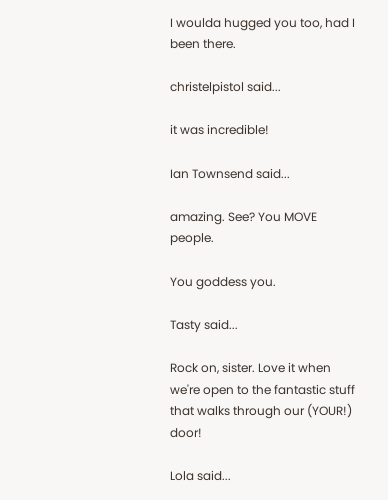I woulda hugged you too, had I been there.

christelpistol said...

it was incredible!

Ian Townsend said...

amazing. See? You MOVE people.

You goddess you.

Tasty said...

Rock on, sister. Love it when we're open to the fantastic stuff that walks through our (YOUR!) door!

Lola said...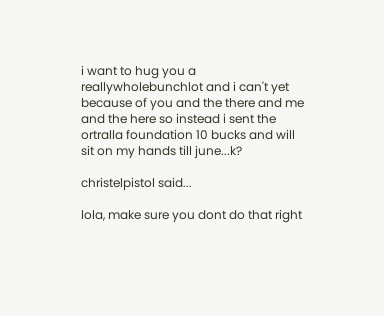i want to hug you a reallywholebunchlot and i can't yet because of you and the there and me and the here so instead i sent the ortralla foundation 10 bucks and will sit on my hands till june...k?

christelpistol said...

lola, make sure you dont do that right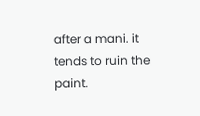after a mani. it tends to ruin the paint.